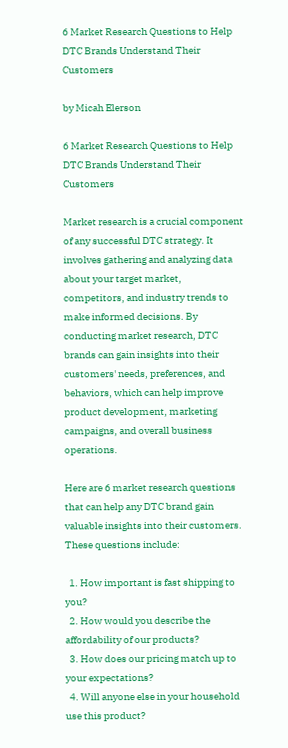6 Market Research Questions to Help DTC Brands Understand Their Customers

by Micah Elerson

6 Market Research Questions to Help DTC Brands Understand Their Customers

Market research is a crucial component of any successful DTC strategy. It involves gathering and analyzing data about your target market, competitors, and industry trends to make informed decisions. By conducting market research, DTC brands can gain insights into their customers' needs, preferences, and behaviors, which can help improve product development, marketing campaigns, and overall business operations.

Here are 6 market research questions that can help any DTC brand gain valuable insights into their customers. These questions include:

  1. How important is fast shipping to you?
  2. How would you describe the affordability of our products?
  3. How does our pricing match up to your expectations?
  4. Will anyone else in your household use this product?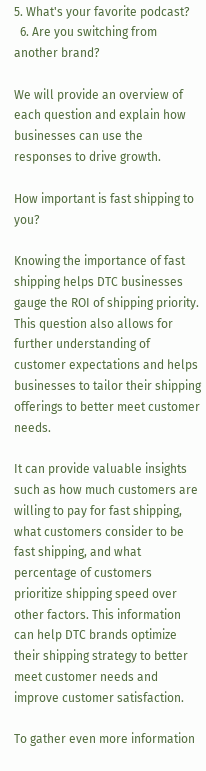5. What's your favorite podcast?
  6. Are you switching from another brand?

We will provide an overview of each question and explain how businesses can use the responses to drive growth.

How important is fast shipping to you?

Knowing the importance of fast shipping helps DTC businesses gauge the ROI of shipping priority. This question also allows for further understanding of customer expectations and helps businesses to tailor their shipping offerings to better meet customer needs.

It can provide valuable insights such as how much customers are willing to pay for fast shipping, what customers consider to be fast shipping, and what percentage of customers prioritize shipping speed over other factors. This information can help DTC brands optimize their shipping strategy to better meet customer needs and improve customer satisfaction.

To gather even more information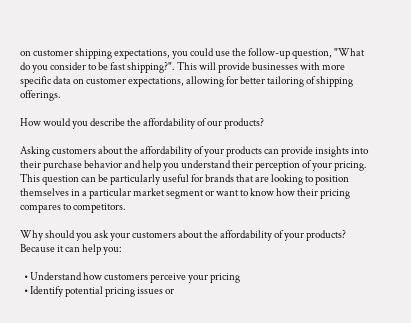on customer shipping expectations, you could use the follow-up question, "What do you consider to be fast shipping?". This will provide businesses with more specific data on customer expectations, allowing for better tailoring of shipping offerings.

How would you describe the affordability of our products?

Asking customers about the affordability of your products can provide insights into their purchase behavior and help you understand their perception of your pricing. This question can be particularly useful for brands that are looking to position themselves in a particular market segment or want to know how their pricing compares to competitors.

Why should you ask your customers about the affordability of your products? Because it can help you:

  • Understand how customers perceive your pricing
  • Identify potential pricing issues or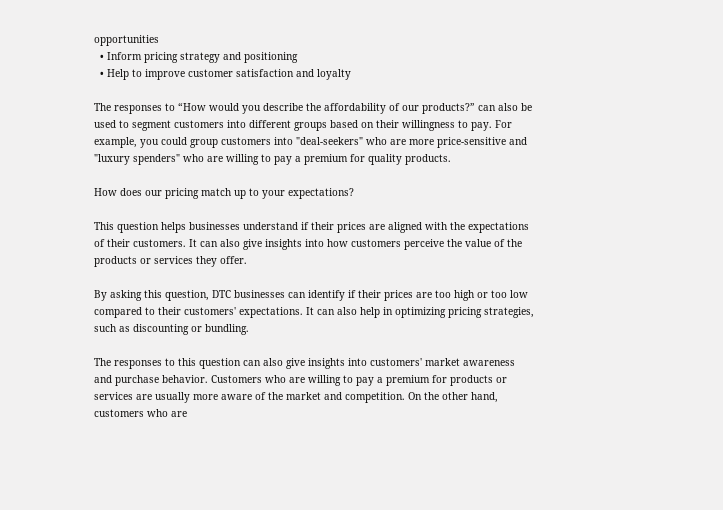opportunities
  • Inform pricing strategy and positioning
  • Help to improve customer satisfaction and loyalty

The responses to “How would you describe the affordability of our products?” can also be used to segment customers into different groups based on their willingness to pay. For example, you could group customers into "deal-seekers" who are more price-sensitive and "luxury spenders" who are willing to pay a premium for quality products.

How does our pricing match up to your expectations?

This question helps businesses understand if their prices are aligned with the expectations of their customers. It can also give insights into how customers perceive the value of the products or services they offer.

By asking this question, DTC businesses can identify if their prices are too high or too low compared to their customers' expectations. It can also help in optimizing pricing strategies, such as discounting or bundling.

The responses to this question can also give insights into customers' market awareness and purchase behavior. Customers who are willing to pay a premium for products or services are usually more aware of the market and competition. On the other hand, customers who are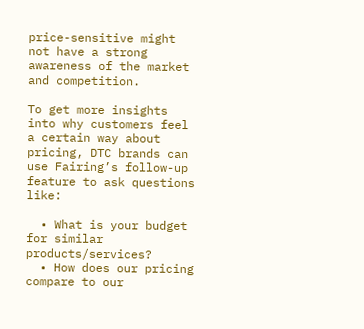price-sensitive might not have a strong awareness of the market and competition.

To get more insights into why customers feel a certain way about pricing, DTC brands can use Fairing’s follow-up feature to ask questions like:

  • What is your budget for similar products/services?
  • How does our pricing compare to our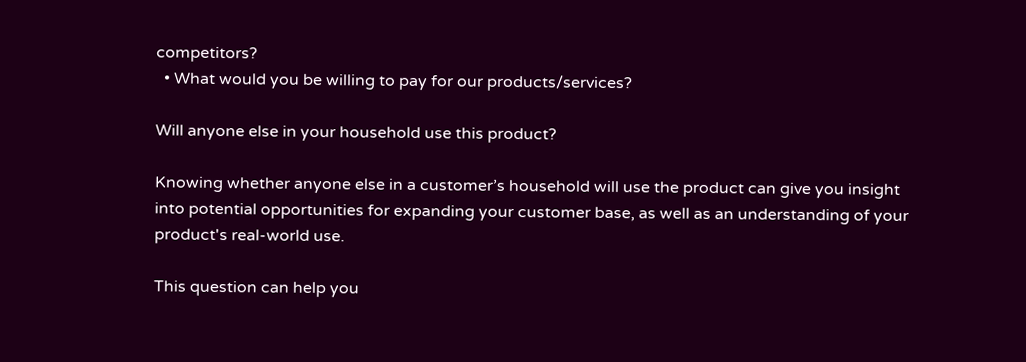competitors?
  • What would you be willing to pay for our products/services?

Will anyone else in your household use this product?

Knowing whether anyone else in a customer’s household will use the product can give you insight into potential opportunities for expanding your customer base, as well as an understanding of your product's real-world use.

This question can help you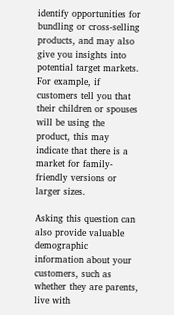identify opportunities for bundling or cross-selling products, and may also give you insights into potential target markets. For example, if customers tell you that their children or spouses will be using the product, this may indicate that there is a market for family-friendly versions or larger sizes.

Asking this question can also provide valuable demographic information about your customers, such as whether they are parents, live with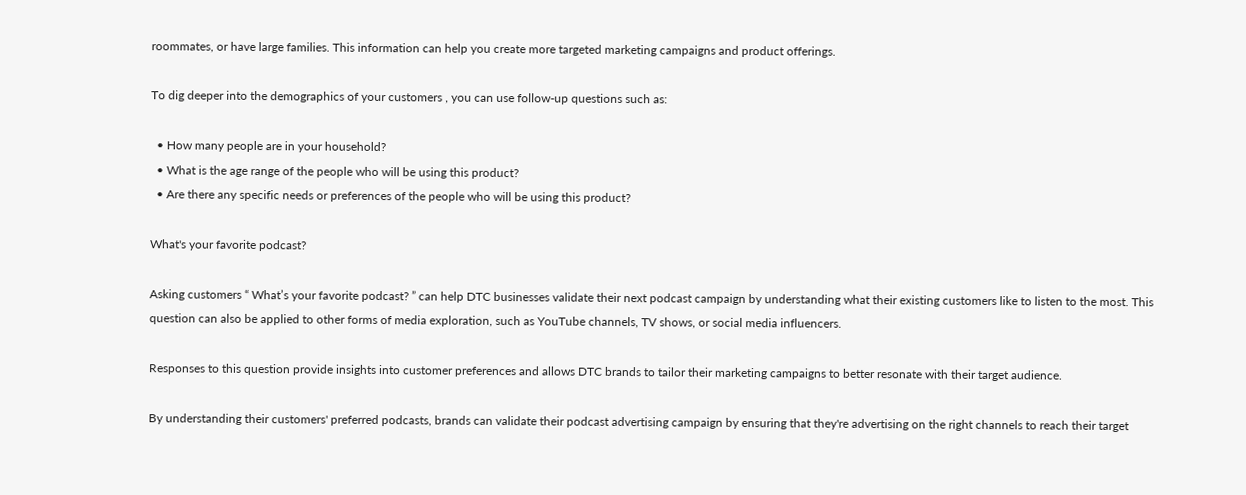roommates, or have large families. This information can help you create more targeted marketing campaigns and product offerings.

To dig deeper into the demographics of your customers , you can use follow-up questions such as:

  • How many people are in your household?
  • What is the age range of the people who will be using this product?
  • Are there any specific needs or preferences of the people who will be using this product?

What's your favorite podcast?

Asking customers “ What’s your favorite podcast? ” can help DTC businesses validate their next podcast campaign by understanding what their existing customers like to listen to the most. This question can also be applied to other forms of media exploration, such as YouTube channels, TV shows, or social media influencers.

Responses to this question provide insights into customer preferences and allows DTC brands to tailor their marketing campaigns to better resonate with their target audience.

By understanding their customers' preferred podcasts, brands can validate their podcast advertising campaign by ensuring that they're advertising on the right channels to reach their target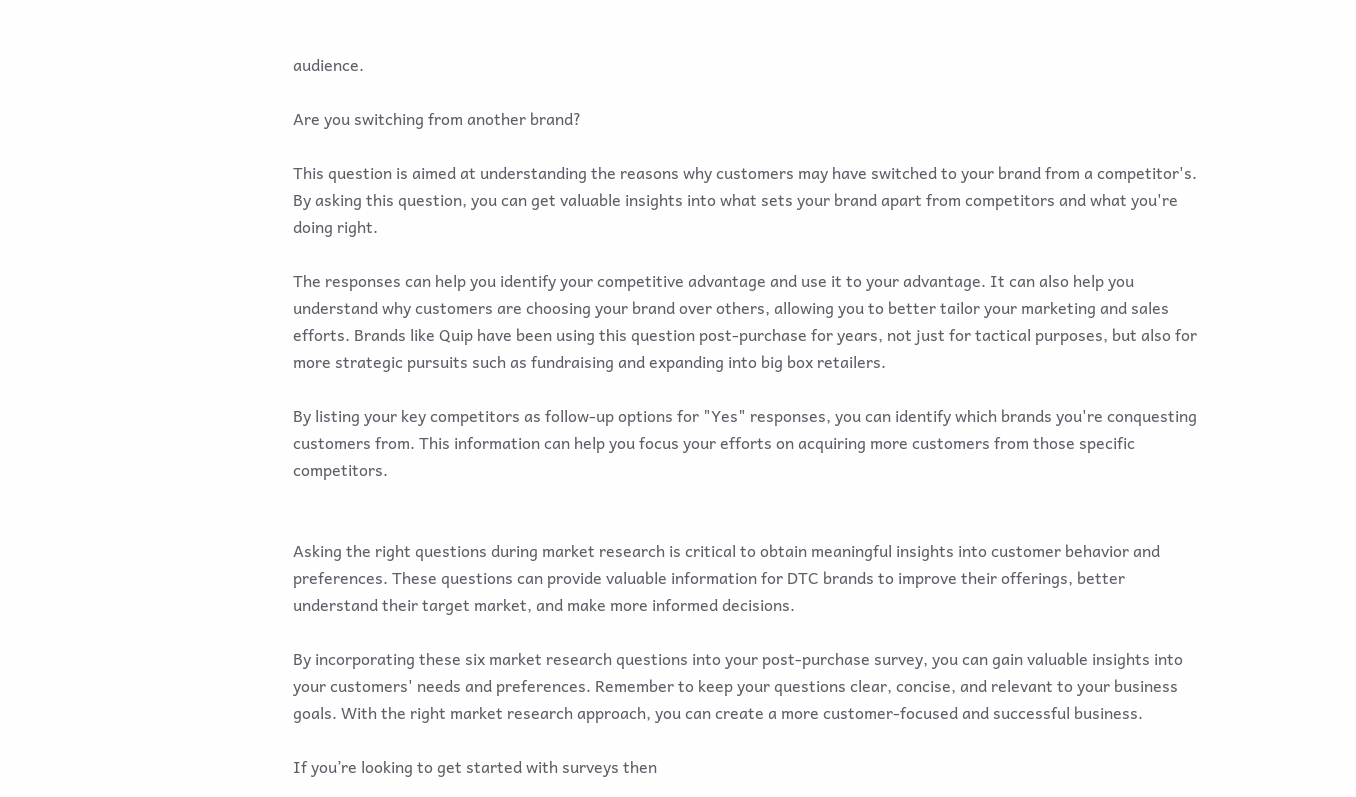audience.

Are you switching from another brand?

This question is aimed at understanding the reasons why customers may have switched to your brand from a competitor's. By asking this question, you can get valuable insights into what sets your brand apart from competitors and what you're doing right.

The responses can help you identify your competitive advantage and use it to your advantage. It can also help you understand why customers are choosing your brand over others, allowing you to better tailor your marketing and sales efforts. Brands like Quip have been using this question post-purchase for years, not just for tactical purposes, but also for more strategic pursuits such as fundraising and expanding into big box retailers.

By listing your key competitors as follow-up options for "Yes" responses, you can identify which brands you're conquesting customers from. This information can help you focus your efforts on acquiring more customers from those specific competitors.


Asking the right questions during market research is critical to obtain meaningful insights into customer behavior and preferences. These questions can provide valuable information for DTC brands to improve their offerings, better understand their target market, and make more informed decisions.

By incorporating these six market research questions into your post-purchase survey, you can gain valuable insights into your customers' needs and preferences. Remember to keep your questions clear, concise, and relevant to your business goals. With the right market research approach, you can create a more customer-focused and successful business.

If you’re looking to get started with surveys then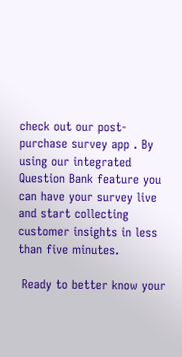check out our post-purchase survey app . By using our integrated Question Bank feature you can have your survey live and start collecting customer insights in less than five minutes.

 Ready to better know your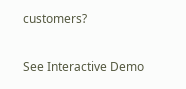customers?

See Interactive Demo